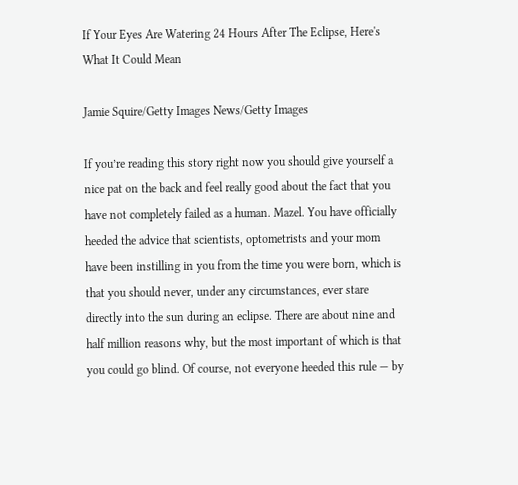If Your Eyes Are Watering 24 Hours After The Eclipse, Here's What It Could Mean

Jamie Squire/Getty Images News/Getty Images

If you’re reading this story right now you should give yourself a nice pat on the back and feel really good about the fact that you have not completely failed as a human. Mazel. You have officially heeded the advice that scientists, optometrists and your mom have been instilling in you from the time you were born, which is that you should never, under any circumstances, ever stare directly into the sun during an eclipse. There are about nine and half million reasons why, but the most important of which is that you could go blind. Of course, not everyone heeded this rule — by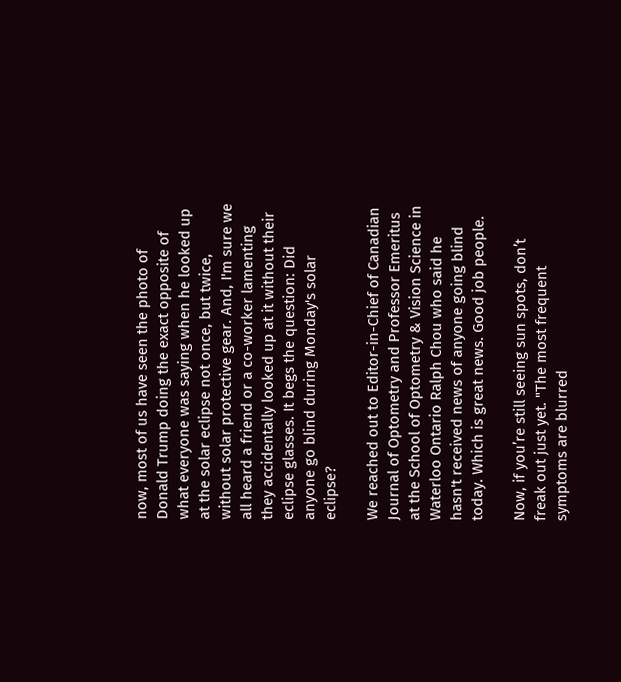now, most of us have seen the photo of Donald Trump doing the exact opposite of what everyone was saying when he looked up at the solar eclipse not once, but twice, without solar protective gear. And, I'm sure we all heard a friend or a co-worker lamenting they accidentally looked up at it without their eclipse glasses. It begs the question: Did anyone go blind during Monday's solar eclipse?

We reached out to Editor-in-Chief of Canadian Journal of Optometry and Professor Emeritus at the School of Optometry & Vision Science in Waterloo Ontario Ralph Chou who said he hasn't received news of anyone going blind today. Which is great news. Good job people.

Now, if you’re still seeing sun spots, don’t freak out just yet. "The most frequent symptoms are blurred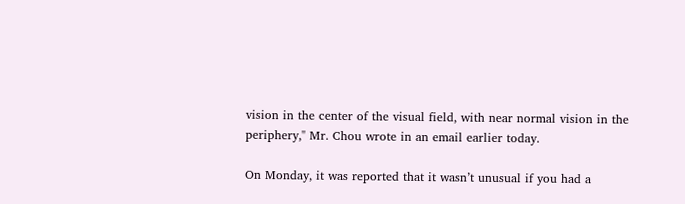vision in the center of the visual field, with near normal vision in the periphery," Mr. Chou wrote in an email earlier today.

On Monday, it was reported that it wasn’t unusual if you had a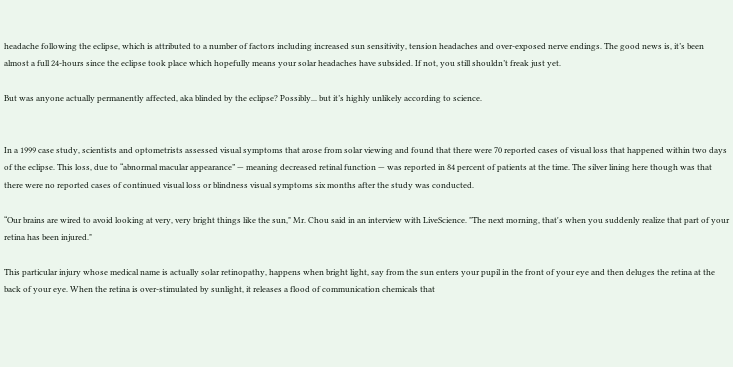headache following the eclipse, which is attributed to a number of factors including increased sun sensitivity, tension headaches and over-exposed nerve endings. The good news is, it’s been almost a full 24-hours since the eclipse took place which hopefully means your solar headaches have subsided. If not, you still shouldn’t freak just yet.

But was anyone actually permanently affected, aka blinded by the eclipse? Possibly... but it’s highly unlikely according to science.


In a 1999 case study, scientists and optometrists assessed visual symptoms that arose from solar viewing and found that there were 70 reported cases of visual loss that happened within two days of the eclipse. This loss, due to “abnormal macular appearance” — meaning decreased retinal function — was reported in 84 percent of patients at the time. The silver lining here though was that there were no reported cases of continued visual loss or blindness visual symptoms six months after the study was conducted.

“Our brains are wired to avoid looking at very, very bright things like the sun," Mr. Chou said in an interview with LiveScience. "The next morning, that's when you suddenly realize that part of your retina has been injured."

This particular injury whose medical name is actually solar retinopathy, happens when bright light, say from the sun enters your pupil in the front of your eye and then deluges the retina at the back of your eye. When the retina is over-stimulated by sunlight, it releases a flood of communication chemicals that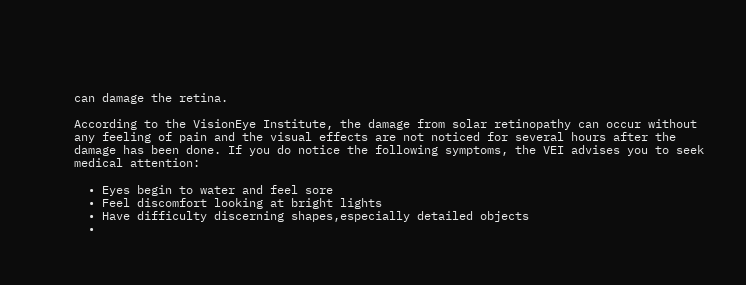can damage the retina.

According to the VisionEye Institute, the damage from solar retinopathy can occur without any feeling of pain and the visual effects are not noticed for several hours after the damage has been done. If you do notice the following symptoms, the VEI advises you to seek medical attention:

  • Eyes begin to water and feel sore
  • Feel discomfort looking at bright lights
  • Have difficulty discerning shapes,especially detailed objects
  •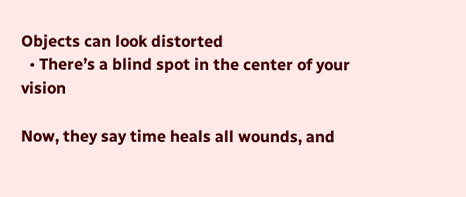Objects can look distorted
  • There’s a blind spot in the center of your vision

Now, they say time heals all wounds, and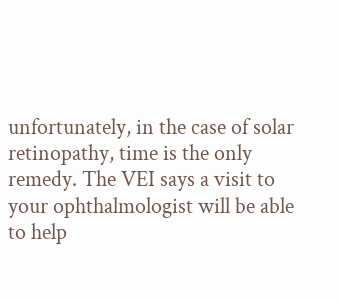unfortunately, in the case of solar retinopathy, time is the only remedy. The VEI says a visit to your ophthalmologist will be able to help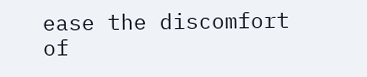ease the discomfort of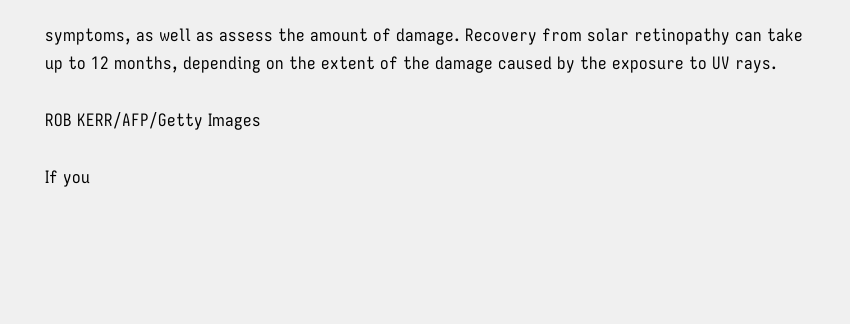symptoms, as well as assess the amount of damage. Recovery from solar retinopathy can take up to 12 months, depending on the extent of the damage caused by the exposure to UV rays.

ROB KERR/AFP/Getty Images

If you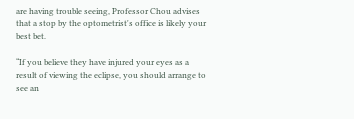are having trouble seeing, Professor Chou advises that a stop by the optometrist's office is likely your best bet.

“If you believe they have injured your eyes as a result of viewing the eclipse, you should arrange to see an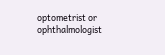optometrist or ophthalmologist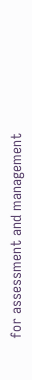for assessment and management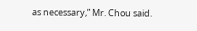as necessary,” Mr. Chou said.